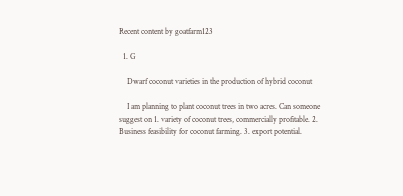Recent content by goatfarm123

  1. G

    Dwarf coconut varieties in the production of hybrid coconut

    I am planning to plant coconut trees in two acres. Can someone suggest on 1. variety of coconut trees, commercially profitable. 2. Business feasibility for coconut farming. 3. export potential.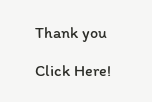Thank you

Click Here!